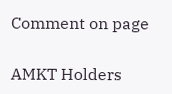Comment on page

AMKT Holders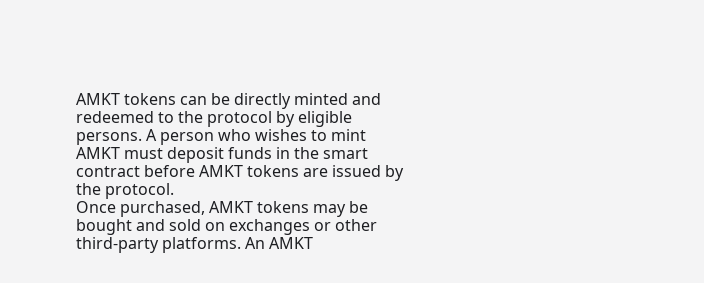AMKT tokens can be directly minted and redeemed to the protocol by eligible persons. A person who wishes to mint AMKT must deposit funds in the smart contract before AMKT tokens are issued by the protocol.
Once purchased, AMKT tokens may be bought and sold on exchanges or other third-party platforms. An AMKT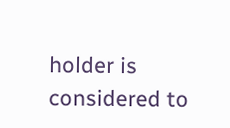holder is considered to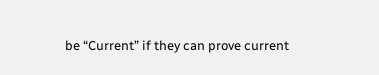be “Current” if they can prove current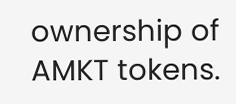ownership of AMKT tokens.